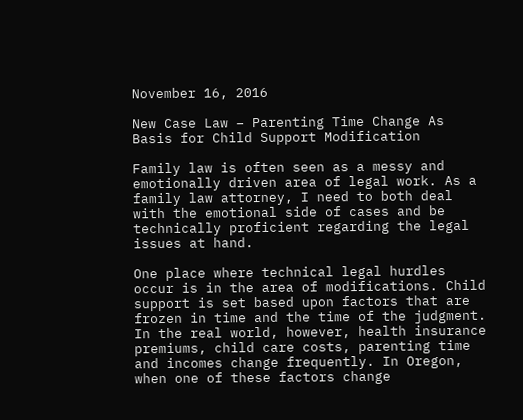November 16, 2016

New Case Law – Parenting Time Change As Basis for Child Support Modification

Family law is often seen as a messy and emotionally driven area of legal work. As a family law attorney, I need to both deal with the emotional side of cases and be technically proficient regarding the legal issues at hand.

One place where technical legal hurdles occur is in the area of modifications. Child support is set based upon factors that are frozen in time and the time of the judgment. In the real world, however, health insurance premiums, child care costs, parenting time and incomes change frequently. In Oregon, when one of these factors change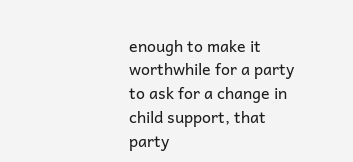enough to make it worthwhile for a party to ask for a change in child support, that party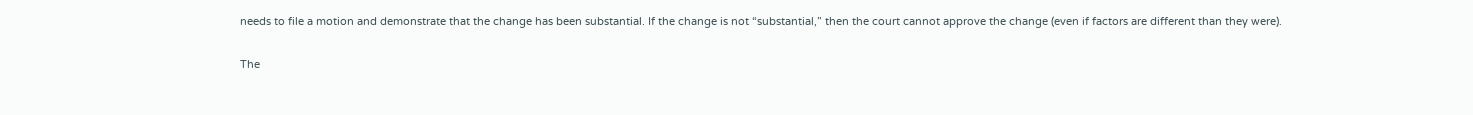needs to file a motion and demonstrate that the change has been substantial. If the change is not “substantial,” then the court cannot approve the change (even if factors are different than they were).

The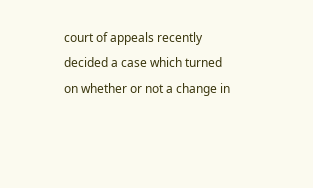court of appeals recently decided a case which turned on whether or not a change in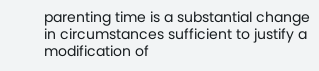parenting time is a substantial change in circumstances sufficient to justify a modification of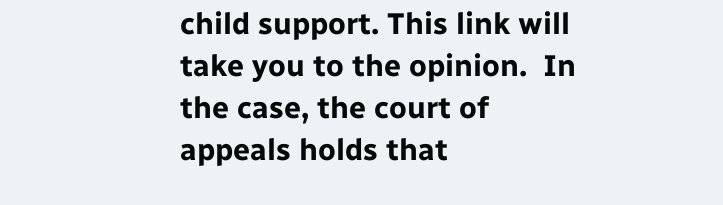child support. This link will take you to the opinion.  In the case, the court of appeals holds that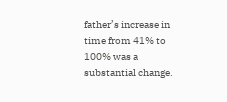father’s increase in time from 41% to 100% was a substantial change.